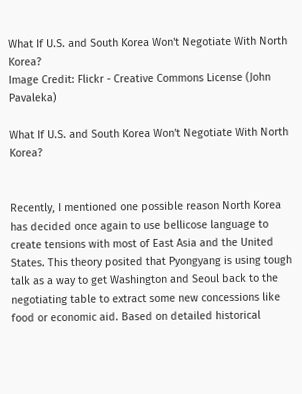What If U.S. and South Korea Won't Negotiate With North Korea?
Image Credit: Flickr - Creative Commons License (John Pavaleka)

What If U.S. and South Korea Won't Negotiate With North Korea?


Recently, I mentioned one possible reason North Korea has decided once again to use bellicose language to create tensions with most of East Asia and the United States. This theory posited that Pyongyang is using tough talk as a way to get Washington and Seoul back to the negotiating table to extract some new concessions like food or economic aid. Based on detailed historical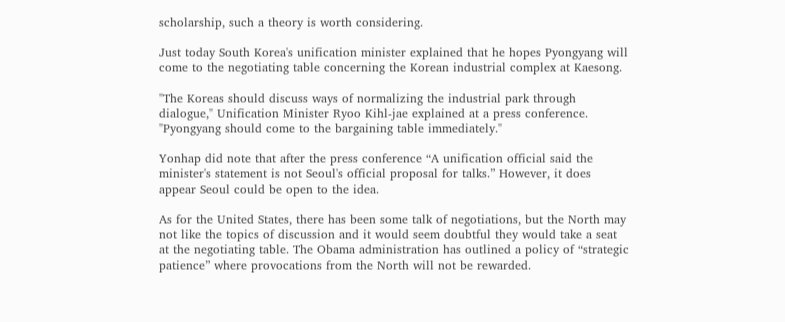scholarship, such a theory is worth considering.

Just today South Korea's unification minister explained that he hopes Pyongyang will come to the negotiating table concerning the Korean industrial complex at Kaesong.

"The Koreas should discuss ways of normalizing the industrial park through dialogue," Unification Minister Ryoo Kihl-jae explained at a press conference.  "Pyongyang should come to the bargaining table immediately."

Yonhap did note that after the press conference “A unification official said the minister's statement is not Seoul's official proposal for talks.” However, it does appear Seoul could be open to the idea.

As for the United States, there has been some talk of negotiations, but the North may not like the topics of discussion and it would seem doubtful they would take a seat at the negotiating table. The Obama administration has outlined a policy of “strategic patience” where provocations from the North will not be rewarded.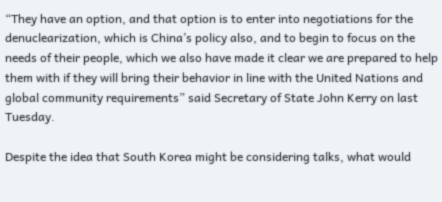“They have an option, and that option is to enter into negotiations for the denuclearization, which is China’s policy also, and to begin to focus on the needs of their people, which we also have made it clear we are prepared to help them with if they will bring their behavior in line with the United Nations and global community requirements” said Secretary of State John Kerry on last Tuesday.

Despite the idea that South Korea might be considering talks, what would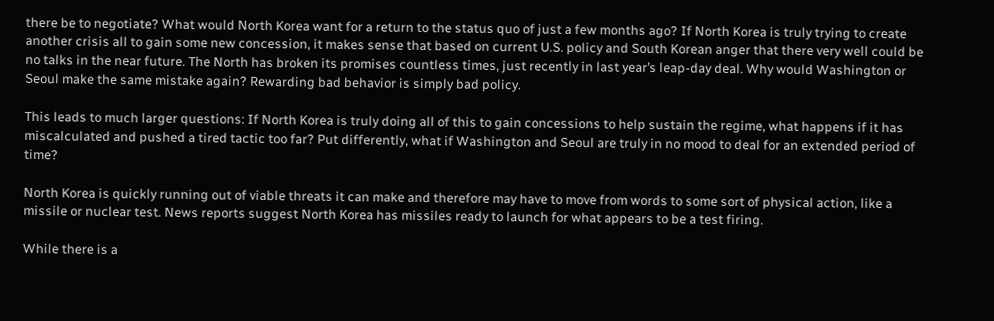there be to negotiate? What would North Korea want for a return to the status quo of just a few months ago? If North Korea is truly trying to create another crisis all to gain some new concession, it makes sense that based on current U.S. policy and South Korean anger that there very well could be no talks in the near future. The North has broken its promises countless times, just recently in last year’s leap-day deal. Why would Washington or Seoul make the same mistake again? Rewarding bad behavior is simply bad policy.

This leads to much larger questions: If North Korea is truly doing all of this to gain concessions to help sustain the regime, what happens if it has miscalculated and pushed a tired tactic too far? Put differently, what if Washington and Seoul are truly in no mood to deal for an extended period of time?

North Korea is quickly running out of viable threats it can make and therefore may have to move from words to some sort of physical action, like a missile or nuclear test. News reports suggest North Korea has missiles ready to launch for what appears to be a test firing.

While there is a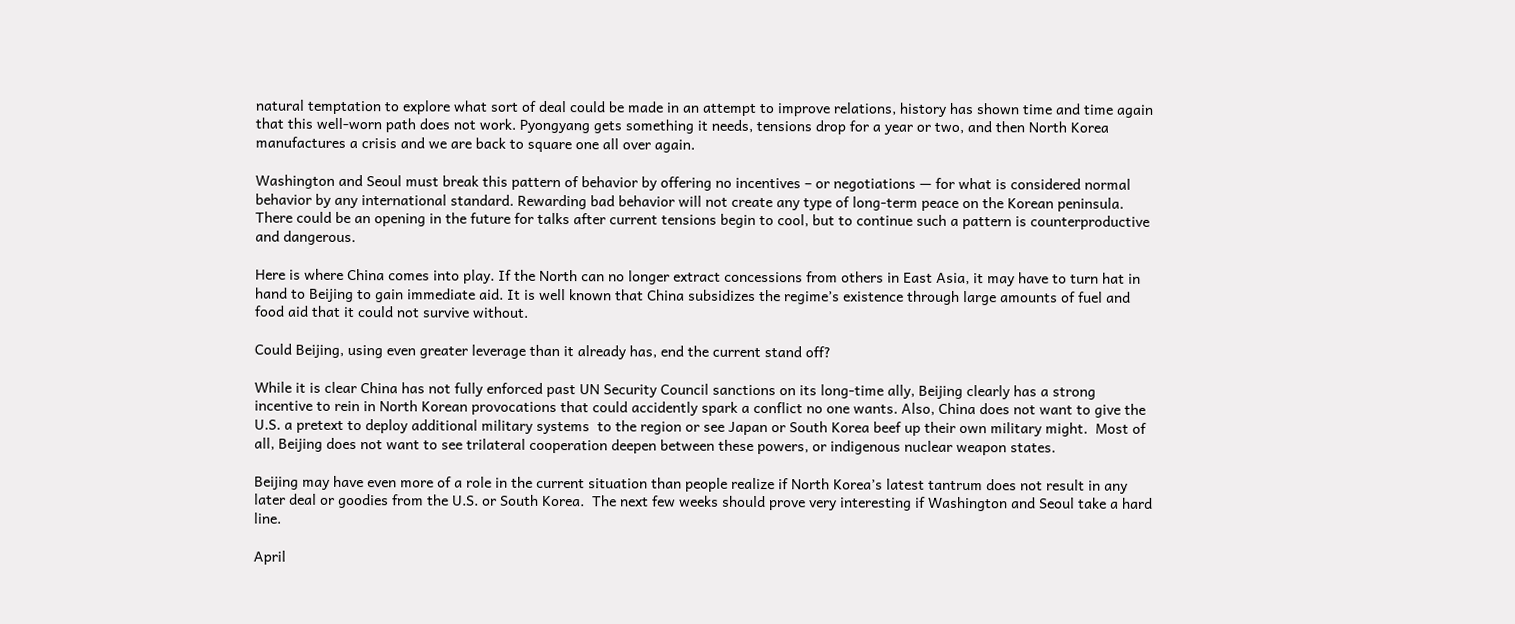natural temptation to explore what sort of deal could be made in an attempt to improve relations, history has shown time and time again that this well-worn path does not work. Pyongyang gets something it needs, tensions drop for a year or two, and then North Korea manufactures a crisis and we are back to square one all over again.

Washington and Seoul must break this pattern of behavior by offering no incentives – or negotiations — for what is considered normal behavior by any international standard. Rewarding bad behavior will not create any type of long-term peace on the Korean peninsula. There could be an opening in the future for talks after current tensions begin to cool, but to continue such a pattern is counterproductive and dangerous.

Here is where China comes into play. If the North can no longer extract concessions from others in East Asia, it may have to turn hat in hand to Beijing to gain immediate aid. It is well known that China subsidizes the regime’s existence through large amounts of fuel and food aid that it could not survive without.

Could Beijing, using even greater leverage than it already has, end the current stand off?

While it is clear China has not fully enforced past UN Security Council sanctions on its long-time ally, Beijing clearly has a strong incentive to rein in North Korean provocations that could accidently spark a conflict no one wants. Also, China does not want to give the U.S. a pretext to deploy additional military systems  to the region or see Japan or South Korea beef up their own military might.  Most of all, Beijing does not want to see trilateral cooperation deepen between these powers, or indigenous nuclear weapon states.

Beijing may have even more of a role in the current situation than people realize if North Korea’s latest tantrum does not result in any later deal or goodies from the U.S. or South Korea.  The next few weeks should prove very interesting if Washington and Seoul take a hard line.

April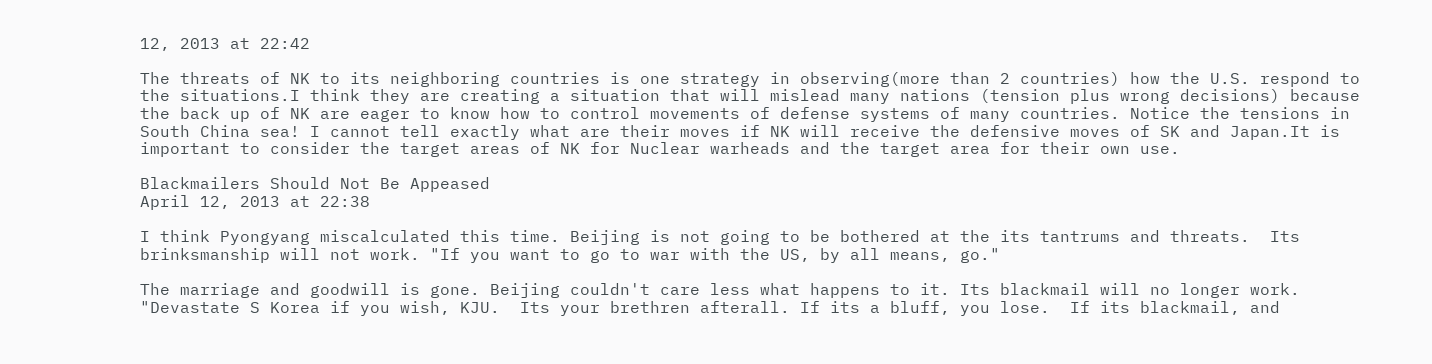12, 2013 at 22:42

The threats of NK to its neighboring countries is one strategy in observing(more than 2 countries) how the U.S. respond to the situations.I think they are creating a situation that will mislead many nations (tension plus wrong decisions) because the back up of NK are eager to know how to control movements of defense systems of many countries. Notice the tensions in South China sea! I cannot tell exactly what are their moves if NK will receive the defensive moves of SK and Japan.It is important to consider the target areas of NK for Nuclear warheads and the target area for their own use.

Blackmailers Should Not Be Appeased
April 12, 2013 at 22:38

I think Pyongyang miscalculated this time. Beijing is not going to be bothered at the its tantrums and threats.  Its brinksmanship will not work. "If you want to go to war with the US, by all means, go."

The marriage and goodwill is gone. Beijing couldn't care less what happens to it. Its blackmail will no longer work. "Devastate S Korea if you wish, KJU.  Its your brethren afterall. If its a bluff, you lose.  If its blackmail, and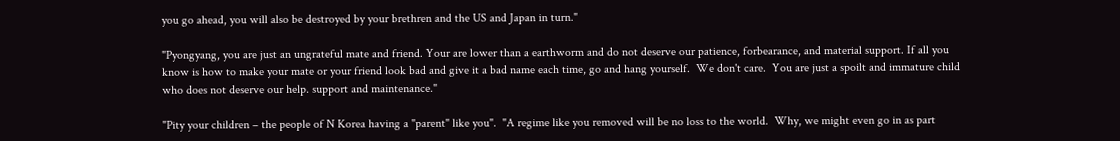you go ahead, you will also be destroyed by your brethren and the US and Japan in turn."

"Pyongyang, you are just an ungrateful mate and friend. Your are lower than a earthworm and do not deserve our patience, forbearance, and material support. If all you know is how to make your mate or your friend look bad and give it a bad name each time, go and hang yourself.  We don't care.  You are just a spoilt and immature child who does not deserve our help. support and maintenance."

"Pity your children – the people of N Korea having a "parent" like you".  "A regime like you removed will be no loss to the world.  Why, we might even go in as part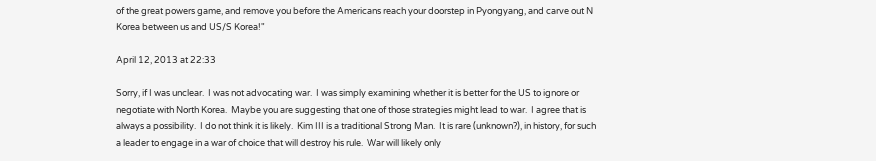of the great powers game, and remove you before the Americans reach your doorstep in Pyongyang, and carve out N Korea between us and US/S Korea!"

April 12, 2013 at 22:33

Sorry, if I was unclear.  I was not advocating war.  I was simply examining whether it is better for the US to ignore or negotiate with North Korea.  Maybe you are suggesting that one of those strategies might lead to war.  I agree that is always a possibility.  I do not think it is likely.  Kim III is a traditional Strong Man.  It is rare (unknown?), in history, for such a leader to engage in a war of choice that will destroy his rule.  War will likely only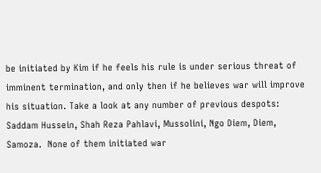be initiated by Kim if he feels his rule is under serious threat of imminent termination, and only then if he believes war will improve his situation. Take a look at any number of previous despots: Saddam Hussein, Shah Reza Pahlavi, Mussolini, Ngo Diem, Diem, Samoza.  None of them initiated war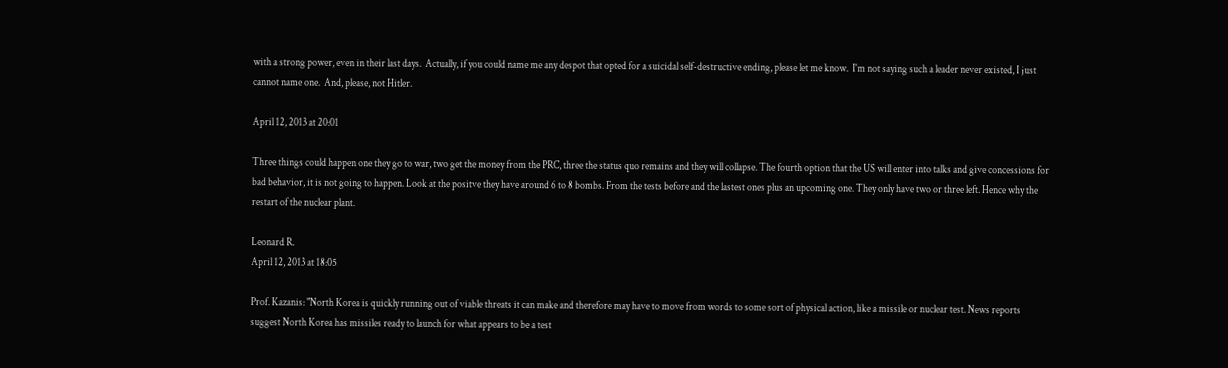with a strong power, even in their last days.  Actually, if you could name me any despot that opted for a suicidal self-destructive ending, please let me know.  I'm not saying such a leader never existed, I just cannot name one.  And, please, not Hitler.

April 12, 2013 at 20:01

Three things could happen one they go to war, two get the money from the PRC, three the status quo remains and they will collapse. The fourth option that the US will enter into talks and give concessions for bad behavior, it is not going to happen. Look at the positve they have around 6 to 8 bombs. From the tests before and the lastest ones plus an upcoming one. They only have two or three left. Hence why the restart of the nuclear plant.

Leonard R.
April 12, 2013 at 18:05

Prof. Kazanis: "North Korea is quickly running out of viable threats it can make and therefore may have to move from words to some sort of physical action, like a missile or nuclear test. News reports suggest North Korea has missiles ready to launch for what appears to be a test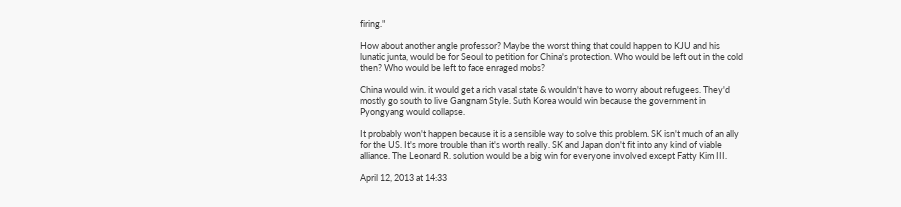firing."

How about another angle professor? Maybe the worst thing that could happen to KJU and his lunatic junta, would be for Seoul to petition for China's protection. Who would be left out in the cold then? Who would be left to face enraged mobs?

China would win. it would get a rich vasal state & wouldn't have to worry about refugees. They'd mostly go south to live Gangnam Style. Suth Korea would win because the government in Pyongyang would collapse.

It probably won't happen because it is a sensible way to solve this problem. SK isn't much of an ally for the US. It's more trouble than it's worth really. SK and Japan don't fit into any kind of viable alliance. The Leonard R. solution would be a big win for everyone involved except Fatty Kim III.

April 12, 2013 at 14:33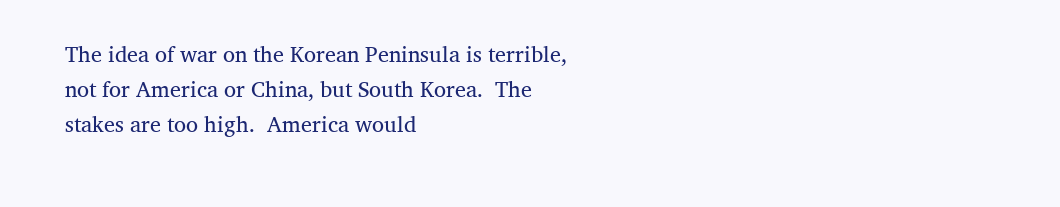The idea of war on the Korean Peninsula is terrible, not for America or China, but South Korea.  The stakes are too high.  America would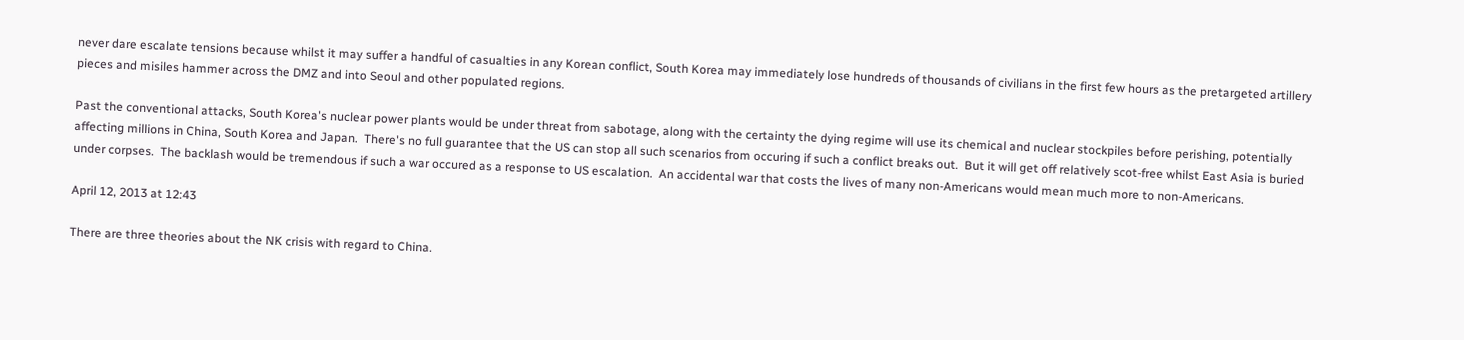never dare escalate tensions because whilst it may suffer a handful of casualties in any Korean conflict, South Korea may immediately lose hundreds of thousands of civilians in the first few hours as the pretargeted artillery pieces and misiles hammer across the DMZ and into Seoul and other populated regions.

Past the conventional attacks, South Korea's nuclear power plants would be under threat from sabotage, along with the certainty the dying regime will use its chemical and nuclear stockpiles before perishing, potentially affecting millions in China, South Korea and Japan.  There's no full guarantee that the US can stop all such scenarios from occuring if such a conflict breaks out.  But it will get off relatively scot-free whilst East Asia is buried under corpses.  The backlash would be tremendous if such a war occured as a response to US escalation.  An accidental war that costs the lives of many non-Americans would mean much more to non-Americans.

April 12, 2013 at 12:43

There are three theories about the NK crisis with regard to China.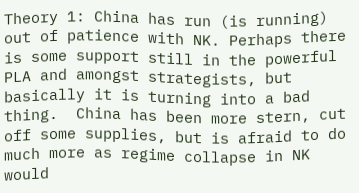Theory 1: China has run (is running) out of patience with NK. Perhaps there is some support still in the powerful PLA and amongst strategists, but basically it is turning into a bad thing.  China has been more stern, cut off some supplies, but is afraid to do much more as regime collapse in NK would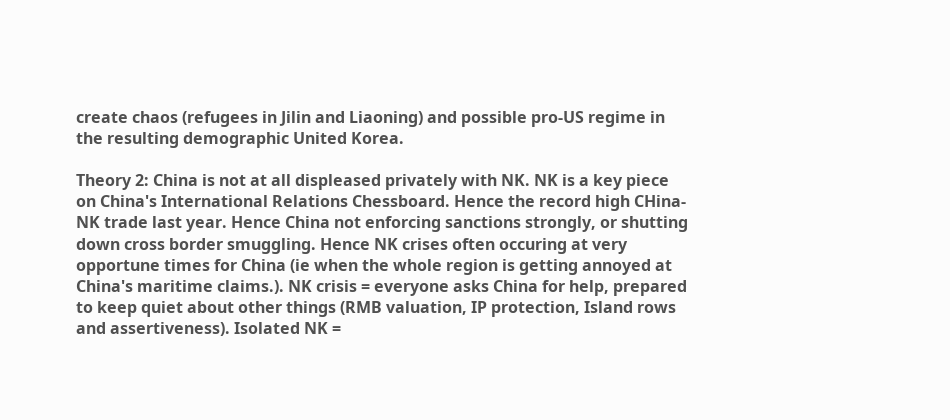create chaos (refugees in Jilin and Liaoning) and possible pro-US regime in the resulting demographic United Korea.

Theory 2: China is not at all displeased privately with NK. NK is a key piece on China's International Relations Chessboard. Hence the record high CHina-NK trade last year. Hence China not enforcing sanctions strongly, or shutting down cross border smuggling. Hence NK crises often occuring at very opportune times for China (ie when the whole region is getting annoyed at China's maritime claims.). NK crisis = everyone asks China for help, prepared to keep quiet about other things (RMB valuation, IP protection, Island rows and assertiveness). Isolated NK =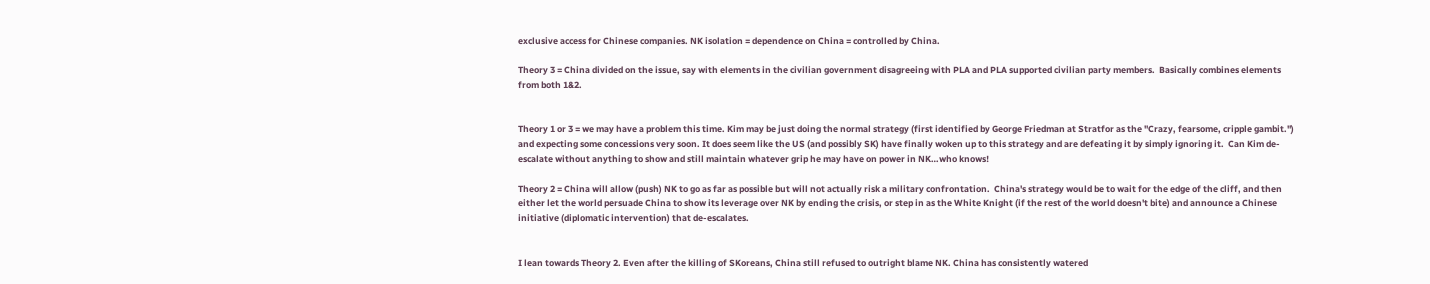exclusive access for Chinese companies. NK isolation = dependence on China = controlled by China.

Theory 3 = China divided on the issue, say with elements in the civilian government disagreeing with PLA and PLA supported civilian party members.  Basically combines elements from both 1&2.


Theory 1 or 3 = we may have a problem this time. Kim may be just doing the normal strategy (first identified by George Friedman at Stratfor as the "Crazy, fearsome, cripple gambit.") and expecting some concessions very soon. It does seem like the US (and possibly SK) have finally woken up to this strategy and are defeating it by simply ignoring it.  Can Kim de-escalate without anything to show and still maintain whatever grip he may have on power in NK…who knows!

Theory 2 = China will allow (push) NK to go as far as possible but will not actually risk a military confrontation.  China's strategy would be to wait for the edge of the cliff, and then either let the world persuade China to show its leverage over NK by ending the crisis, or step in as the White Knight (if the rest of the world doesn't bite) and announce a Chinese initiative (diplomatic intervention) that de-escalates.


I lean towards Theory 2. Even after the killing of SKoreans, China still refused to outright blame NK. China has consistently watered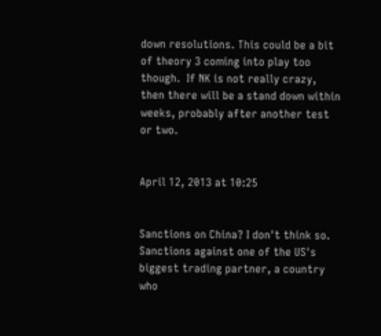down resolutions. This could be a bit of theory 3 coming into play too though.  If NK is not really crazy, then there will be a stand down within weeks, probably after another test or two.


April 12, 2013 at 10:25


Sanctions on China? I don't think so. Sanctions against one of the US's biggest trading partner, a country who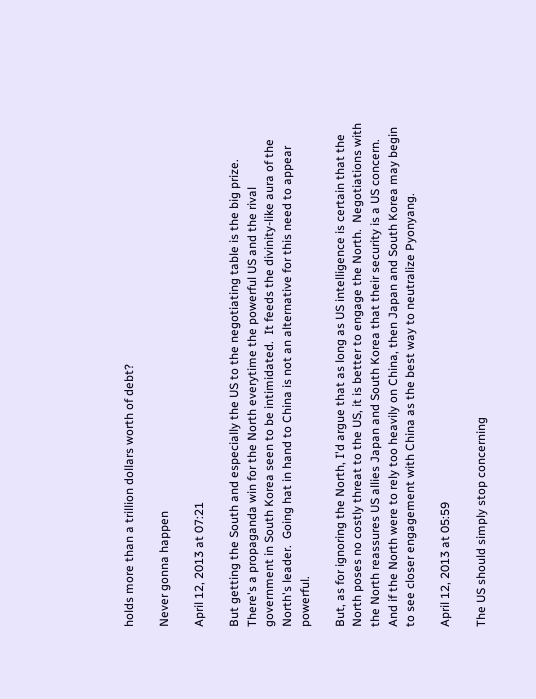holds more than a trillion dollars worth of debt?

Never gonna happen

April 12, 2013 at 07:21

But getting the South and especially the US to the negotiating table is the big prize.  There's a propaganda win for the North everytime the powerful US and the rival government in South Korea seen to be intimidated.  It feeds the divinity-like aura of the North's leader.  Going hat in hand to China is not an alternative for this need to appear powerful.

But, as for ignoring the North, I'd argue that as long as US intelligence is certain that the North poses no costly threat to the US, it is better to engage the North.  Negotiations with the North reassures US allies Japan and South Korea that their security is a US concern.  And if the North were to rely too heavily on China, then Japan and South Korea may begin to see closer engagement with China as the best way to neutralize Pyonyang.

April 12, 2013 at 05:59

The US should simply stop concerning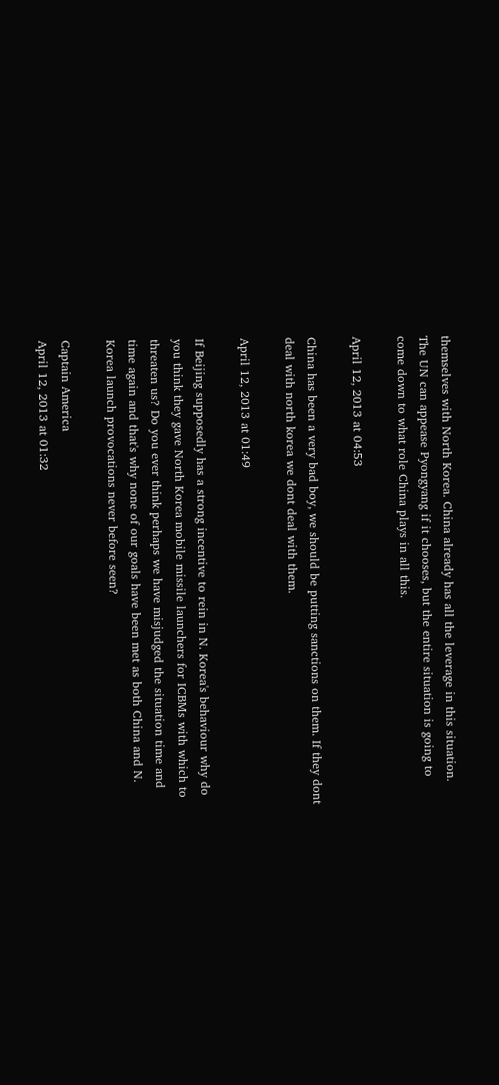themselves with North Korea. China already has all the leverage in this situation. The UN can appease Pyongyang if it chooses, but the entire situation is going to come down to what role China plays in all this.

April 12, 2013 at 04:53

China has been a very bad boy, we should be putting sanctions on them. If they dont deal with north korea we dont deal with them.

April 12, 2013 at 01:49

If Beijing supposedly has a strong incentive to rein in N. Korea's behaviour why do you think they gave North Korea mobile missile launchers for ICBMs with which to threaten us? Do you ever think perhaps we have misjudged the situation time and time again and that's why none of our goals have been met as both China and N. Korea launch provocations never before seen?

Captain America
April 12, 2013 at 01:32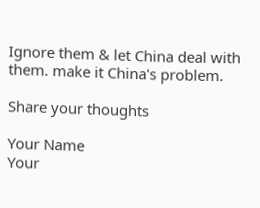Ignore them & let China deal with them. make it China's problem.

Share your thoughts

Your Name
Your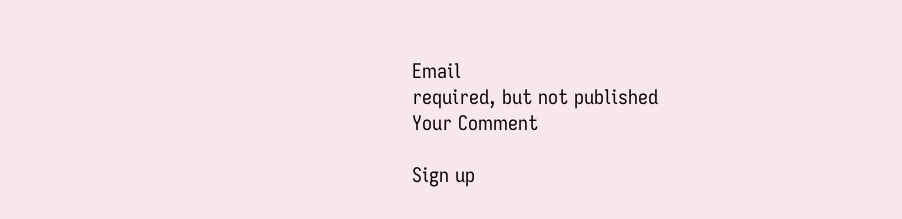Email
required, but not published
Your Comment

Sign up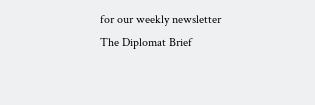for our weekly newsletter
The Diplomat Brief